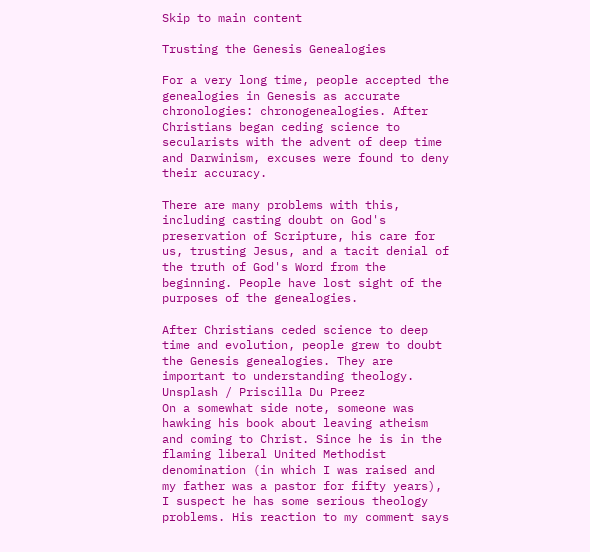Skip to main content

Trusting the Genesis Genealogies

For a very long time, people accepted the genealogies in Genesis as accurate chronologies: chronogenealogies. After Christians began ceding science to secularists with the advent of deep time and Darwinism, excuses were found to deny their accuracy.

There are many problems with this, including casting doubt on God's preservation of Scripture, his care for us, trusting Jesus, and a tacit denial of the truth of God's Word from the beginning. People have lost sight of the purposes of the genealogies.

After Christians ceded science to deep time and evolution, people grew to doubt the Genesis genealogies. They are important to understanding theology.
Unsplash / Priscilla Du Preez
On a somewhat side note, someone was hawking his book about leaving atheism and coming to Christ. Since he is in the flaming liberal United Methodist denomination (in which I was raised and my father was a pastor for fifty years), I suspect he has some serious theology problems. His reaction to my comment says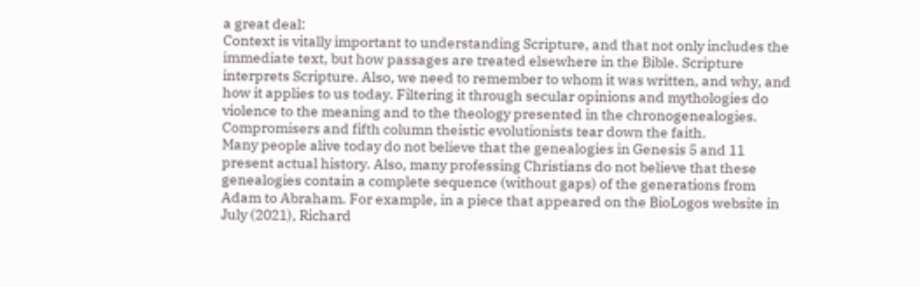a great deal:
Context is vitally important to understanding Scripture, and that not only includes the immediate text, but how passages are treated elsewhere in the Bible. Scripture interprets Scripture. Also, we need to remember to whom it was written, and why, and how it applies to us today. Filtering it through secular opinions and mythologies do violence to the meaning and to the theology presented in the chronogenealogies. Compromisers and fifth column theistic evolutionists tear down the faith.
Many people alive today do not believe that the genealogies in Genesis 5 and 11 present actual history. Also, many professing Christians do not believe that these genealogies contain a complete sequence (without gaps) of the generations from Adam to Abraham. For example, in a piece that appeared on the BioLogos website in July (2021), Richard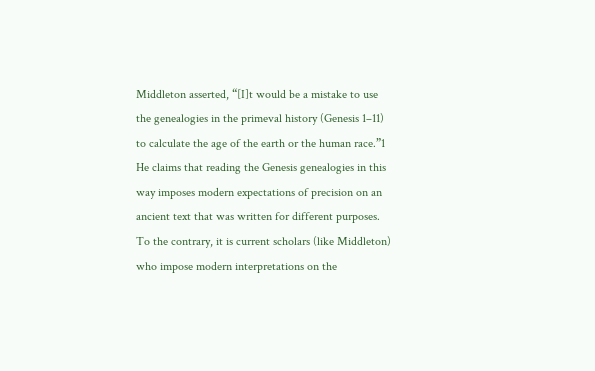Middleton asserted, “[I]t would be a mistake to use the genealogies in the primeval history (Genesis 1–11) to calculate the age of the earth or the human race.”1 He claims that reading the Genesis genealogies in this way imposes modern expectations of precision on an ancient text that was written for different purposes. To the contrary, it is current scholars (like Middleton) who impose modern interpretations on the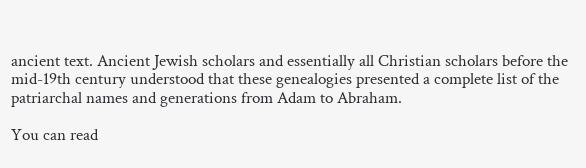ancient text. Ancient Jewish scholars and essentially all Christian scholars before the mid-19th century understood that these genealogies presented a complete list of the patriarchal names and generations from Adam to Abraham.

You can read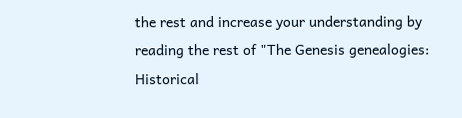the rest and increase your understanding by reading the rest of "The Genesis genealogies: Historical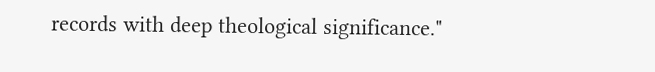records with deep theological significance."